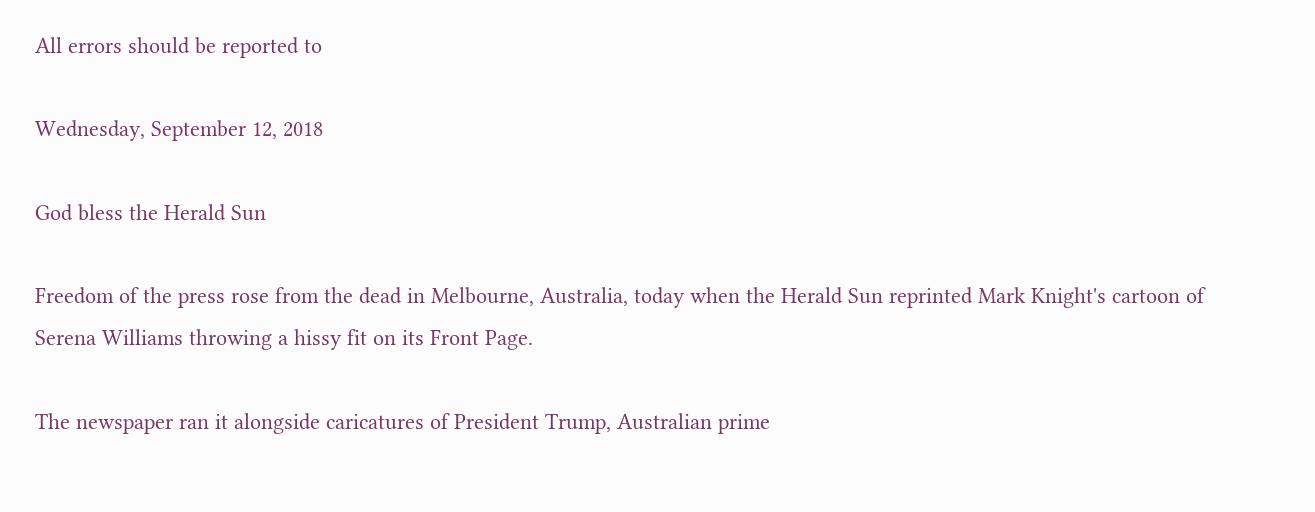All errors should be reported to

Wednesday, September 12, 2018

God bless the Herald Sun

Freedom of the press rose from the dead in Melbourne, Australia, today when the Herald Sun reprinted Mark Knight's cartoon of Serena Williams throwing a hissy fit on its Front Page.

The newspaper ran it alongside caricatures of President Trump, Australian prime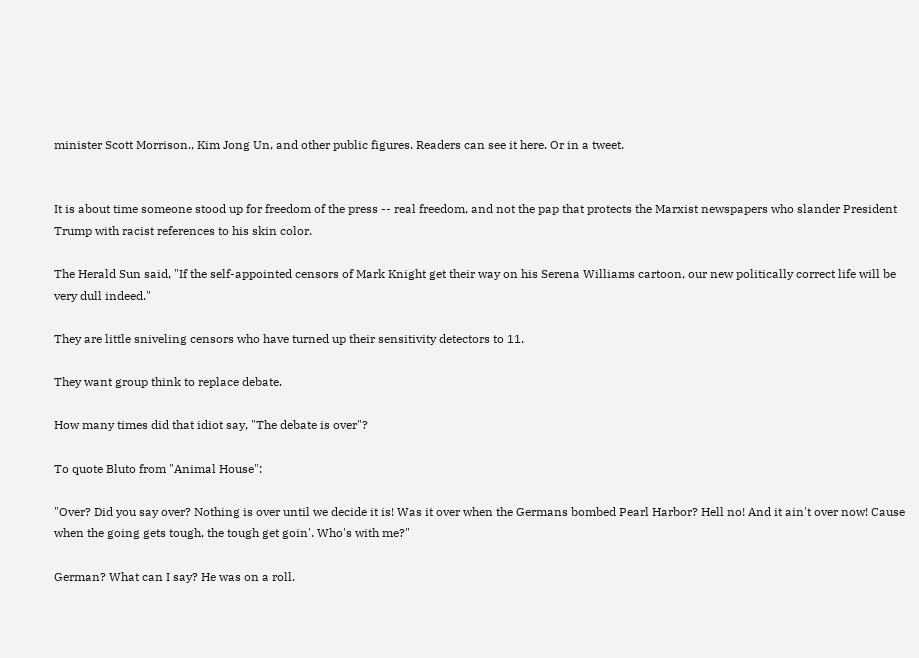minister Scott Morrison., Kim Jong Un, and other public figures. Readers can see it here. Or in a tweet.


It is about time someone stood up for freedom of the press -- real freedom, and not the pap that protects the Marxist newspapers who slander President Trump with racist references to his skin color.

The Herald Sun said, "If the self-appointed censors of Mark Knight get their way on his Serena Williams cartoon, our new politically correct life will be very dull indeed."

They are little sniveling censors who have turned up their sensitivity detectors to 11.

They want group think to replace debate.

How many times did that idiot say, "The debate is over"?

To quote Bluto from "Animal House":

"Over? Did you say over? Nothing is over until we decide it is! Was it over when the Germans bombed Pearl Harbor? Hell no! And it ain't over now! Cause when the going gets tough, the tough get goin'. Who's with me?"

German? What can I say? He was on a roll.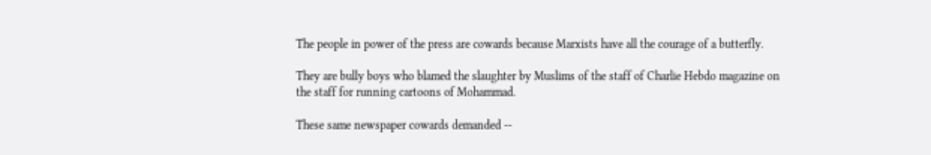The people in power of the press are cowards because Marxists have all the courage of a butterfly.

They are bully boys who blamed the slaughter by Muslims of the staff of Charlie Hebdo magazine on the staff for running cartoons of Mohammad.

These same newspaper cowards demanded --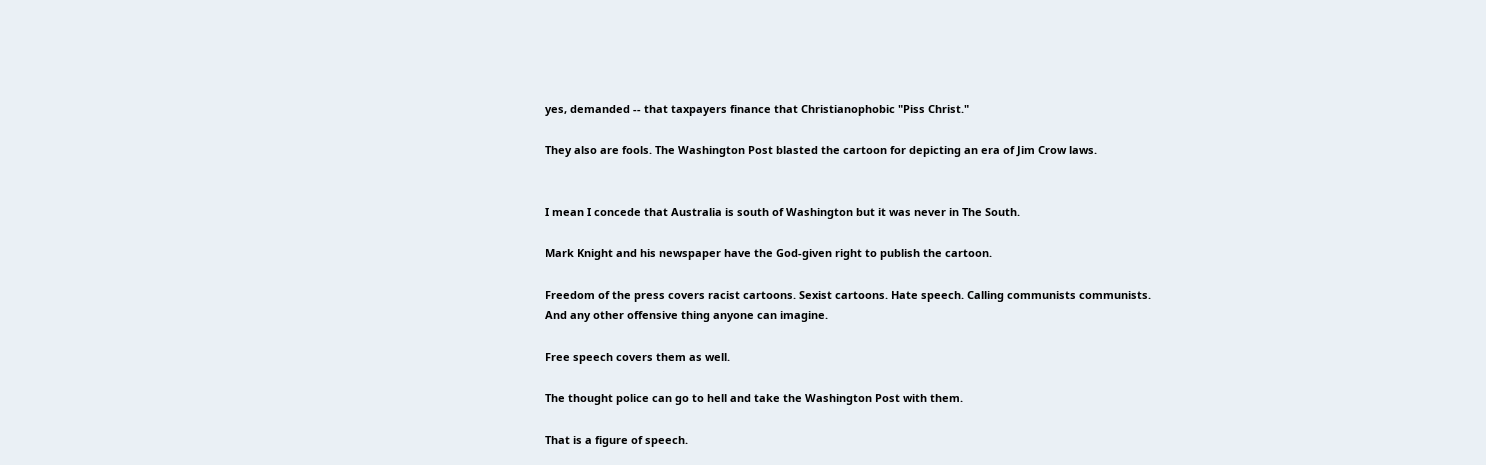yes, demanded -- that taxpayers finance that Christianophobic "Piss Christ."

They also are fools. The Washington Post blasted the cartoon for depicting an era of Jim Crow laws.


I mean I concede that Australia is south of Washington but it was never in The South.

Mark Knight and his newspaper have the God-given right to publish the cartoon.

Freedom of the press covers racist cartoons. Sexist cartoons. Hate speech. Calling communists communists. And any other offensive thing anyone can imagine.

Free speech covers them as well.

The thought police can go to hell and take the Washington Post with them.

That is a figure of speech.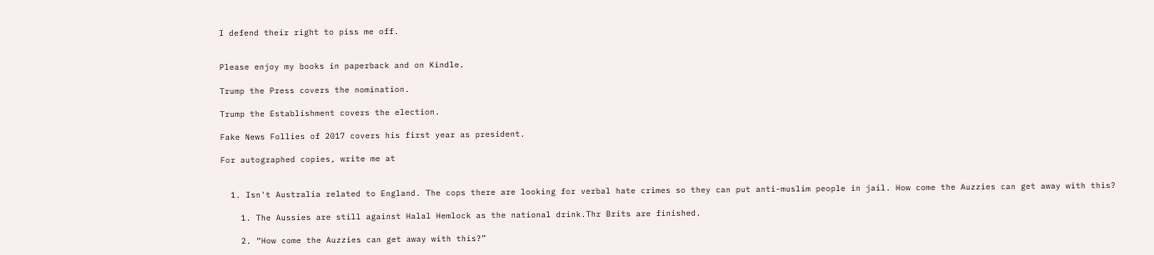I defend their right to piss me off.


Please enjoy my books in paperback and on Kindle.

Trump the Press covers the nomination.

Trump the Establishment covers the election.

Fake News Follies of 2017 covers his first year as president.

For autographed copies, write me at


  1. Isn't Australia related to England. The cops there are looking for verbal hate crimes so they can put anti-muslim people in jail. How come the Auzzies can get away with this?

    1. The Aussies are still against Halal Hemlock as the national drink.Thr Brits are finished.

    2. “How come the Auzzies can get away with this?”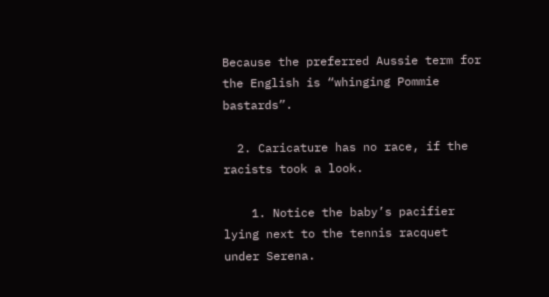Because the preferred Aussie term for the English is “whinging Pommie bastards”.

  2. Caricature has no race, if the racists took a look.

    1. Notice the baby’s pacifier lying next to the tennis racquet under Serena.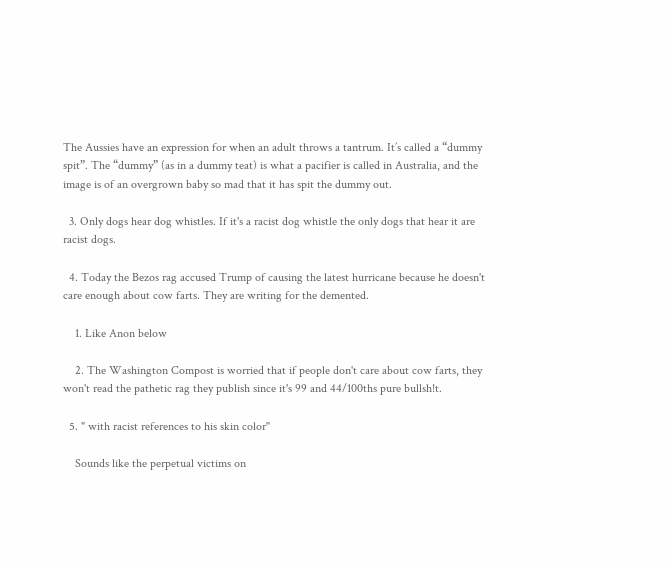The Aussies have an expression for when an adult throws a tantrum. It’s called a “dummy spit”. The “dummy” (as in a dummy teat) is what a pacifier is called in Australia, and the image is of an overgrown baby so mad that it has spit the dummy out.

  3. Only dogs hear dog whistles. If it's a racist dog whistle the only dogs that hear it are racist dogs.

  4. Today the Bezos rag accused Trump of causing the latest hurricane because he doesn't care enough about cow farts. They are writing for the demented.

    1. Like Anon below

    2. The Washington Compost is worried that if people don't care about cow farts, they won't read the pathetic rag they publish since it's 99 and 44/100ths pure bullsh!t.

  5. " with racist references to his skin color"

    Sounds like the perpetual victims on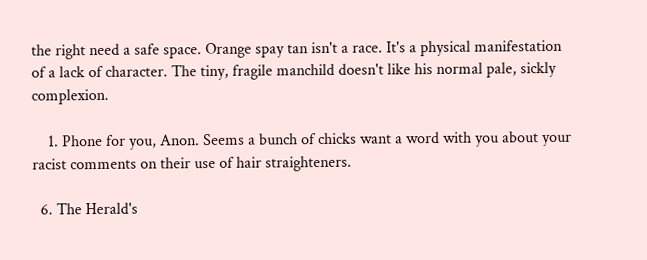the right need a safe space. Orange spay tan isn't a race. It's a physical manifestation of a lack of character. The tiny, fragile manchild doesn't like his normal pale, sickly complexion.

    1. Phone for you, Anon. Seems a bunch of chicks want a word with you about your racist comments on their use of hair straighteners.

  6. The Herald's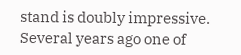stand is doubly impressive. Several years ago one of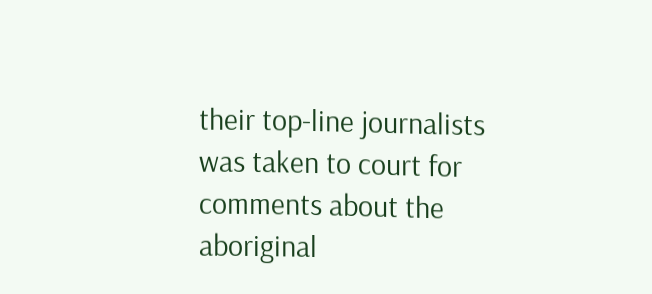their top-line journalists was taken to court for comments about the aboriginal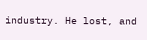industry. He lost, and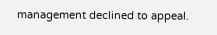management declined to appeal.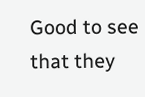Good to see that they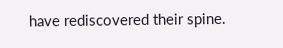have rediscovered their spine.